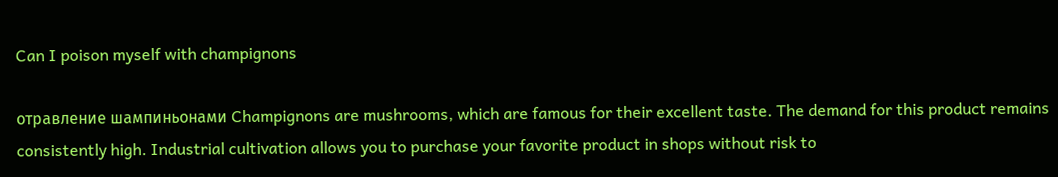Can I poison myself with champignons

отравление шампиньонами Champignons are mushrooms, which are famous for their excellent taste. The demand for this product remains consistently high. Industrial cultivation allows you to purchase your favorite product in shops without risk to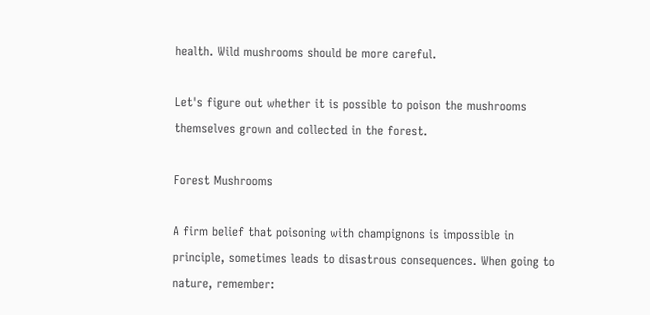health. Wild mushrooms should be more careful.

Let's figure out whether it is possible to poison the mushrooms themselves grown and collected in the forest.

Forest Mushrooms

A firm belief that poisoning with champignons is impossible in principle, sometimes leads to disastrous consequences. When going to nature, remember: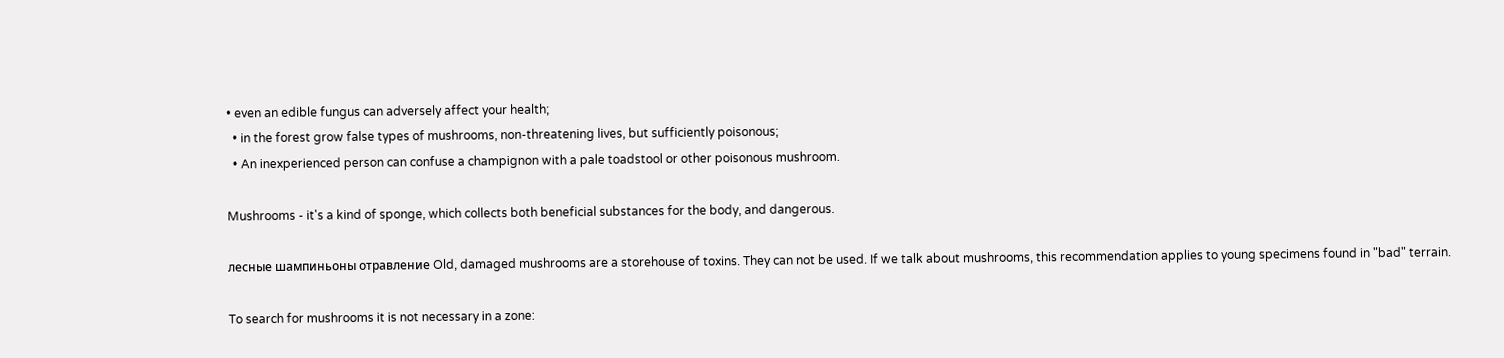• even an edible fungus can adversely affect your health;
  • in the forest grow false types of mushrooms, non-threatening lives, but sufficiently poisonous;
  • An inexperienced person can confuse a champignon with a pale toadstool or other poisonous mushroom.

Mushrooms - it's a kind of sponge, which collects both beneficial substances for the body, and dangerous.

лесные шампиньоны отравление Old, damaged mushrooms are a storehouse of toxins. They can not be used. If we talk about mushrooms, this recommendation applies to young specimens found in "bad" terrain.

To search for mushrooms it is not necessary in a zone: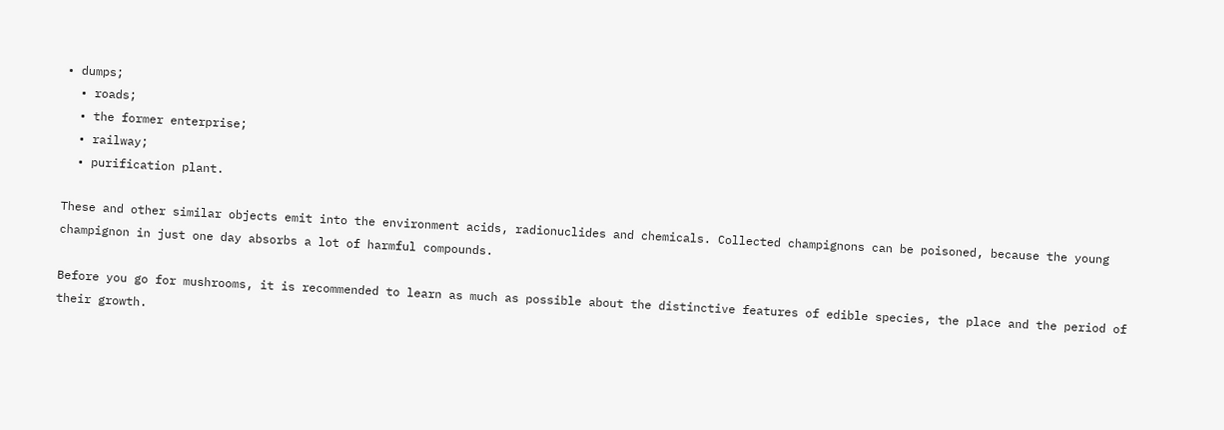• dumps;
  • roads;
  • the former enterprise;
  • railway;
  • purification plant.

These and other similar objects emit into the environment acids, radionuclides and chemicals. Collected champignons can be poisoned, because the young champignon in just one day absorbs a lot of harmful compounds.

Before you go for mushrooms, it is recommended to learn as much as possible about the distinctive features of edible species, the place and the period of their growth.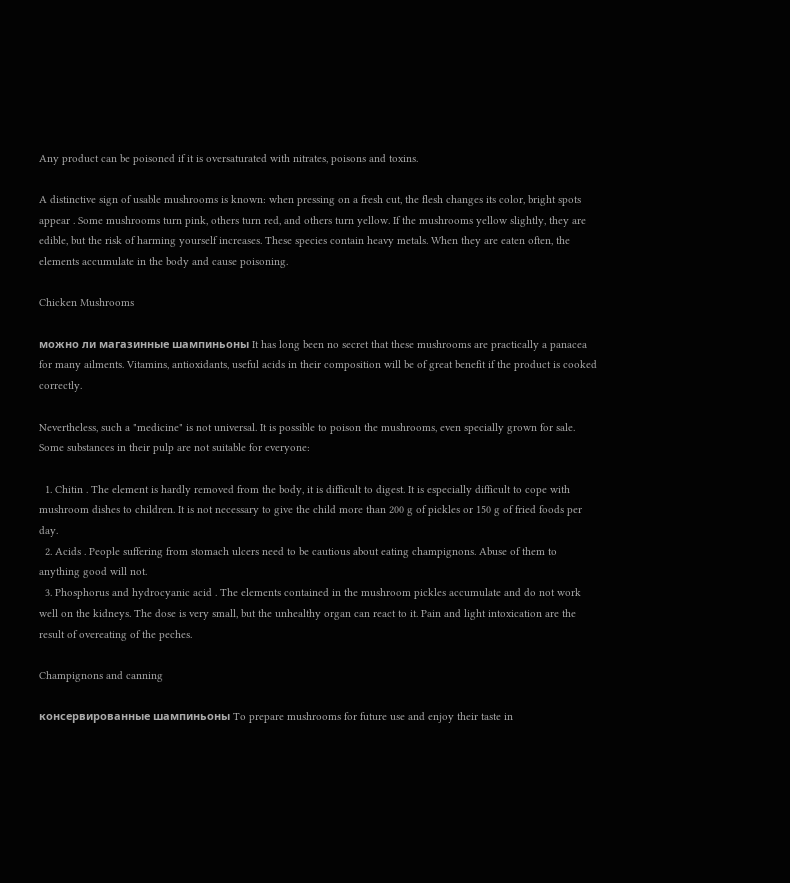Any product can be poisoned if it is oversaturated with nitrates, poisons and toxins.

A distinctive sign of usable mushrooms is known: when pressing on a fresh cut, the flesh changes its color, bright spots appear . Some mushrooms turn pink, others turn red, and others turn yellow. If the mushrooms yellow slightly, they are edible, but the risk of harming yourself increases. These species contain heavy metals. When they are eaten often, the elements accumulate in the body and cause poisoning.

Chicken Mushrooms

можно ли магазинные шампиньоны It has long been no secret that these mushrooms are practically a panacea for many ailments. Vitamins, antioxidants, useful acids in their composition will be of great benefit if the product is cooked correctly.

Nevertheless, such a "medicine" is not universal. It is possible to poison the mushrooms, even specially grown for sale. Some substances in their pulp are not suitable for everyone:

  1. Chitin . The element is hardly removed from the body, it is difficult to digest. It is especially difficult to cope with mushroom dishes to children. It is not necessary to give the child more than 200 g of pickles or 150 g of fried foods per day.
  2. Acids . People suffering from stomach ulcers need to be cautious about eating champignons. Abuse of them to anything good will not.
  3. Phosphorus and hydrocyanic acid . The elements contained in the mushroom pickles accumulate and do not work well on the kidneys. The dose is very small, but the unhealthy organ can react to it. Pain and light intoxication are the result of overeating of the peches.

Champignons and canning

консервированные шампиньоны To prepare mushrooms for future use and enjoy their taste in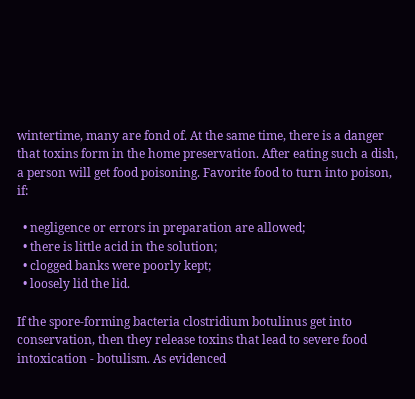wintertime, many are fond of. At the same time, there is a danger that toxins form in the home preservation. After eating such a dish, a person will get food poisoning. Favorite food to turn into poison, if:

  • negligence or errors in preparation are allowed;
  • there is little acid in the solution;
  • clogged banks were poorly kept;
  • loosely lid the lid.

If the spore-forming bacteria clostridium botulinus get into conservation, then they release toxins that lead to severe food intoxication - botulism. As evidenced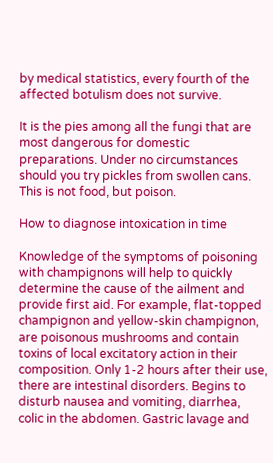by medical statistics, every fourth of the affected botulism does not survive.

It is the pies among all the fungi that are most dangerous for domestic preparations. Under no circumstances should you try pickles from swollen cans. This is not food, but poison.

How to diagnose intoxication in time

Knowledge of the symptoms of poisoning with champignons will help to quickly determine the cause of the ailment and provide first aid. For example, flat-topped champignon and yellow-skin champignon, are poisonous mushrooms and contain toxins of local excitatory action in their composition. Only 1-2 hours after their use, there are intestinal disorders. Begins to disturb nausea and vomiting, diarrhea, colic in the abdomen. Gastric lavage and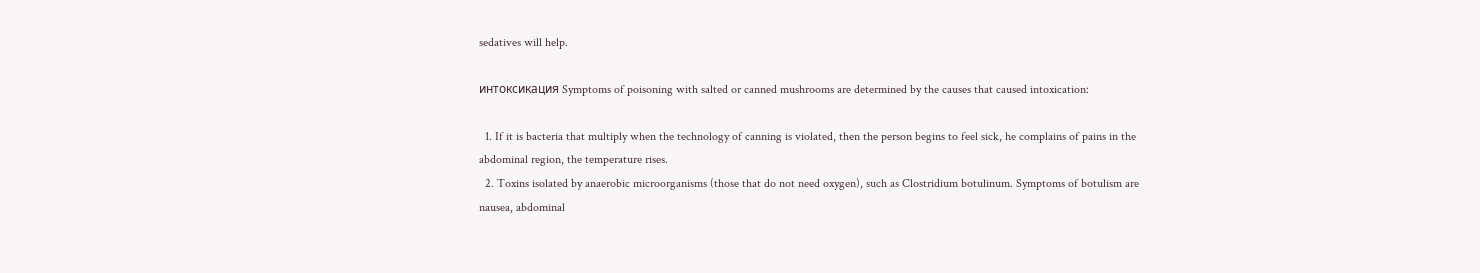sedatives will help.

интоксикация Symptoms of poisoning with salted or canned mushrooms are determined by the causes that caused intoxication:

  1. If it is bacteria that multiply when the technology of canning is violated, then the person begins to feel sick, he complains of pains in the abdominal region, the temperature rises.
  2. Toxins isolated by anaerobic microorganisms (those that do not need oxygen), such as Clostridium botulinum. Symptoms of botulism are nausea, abdominal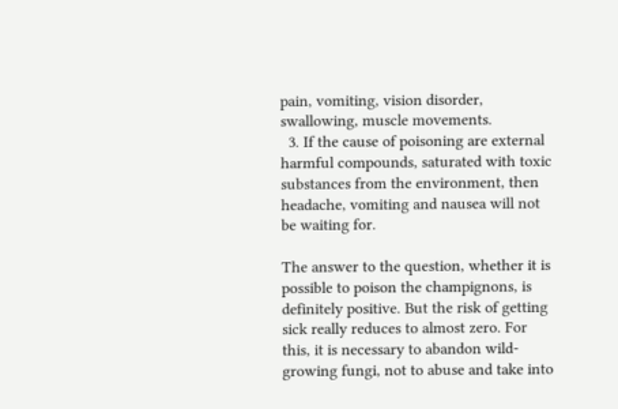pain, vomiting, vision disorder, swallowing, muscle movements.
  3. If the cause of poisoning are external harmful compounds, saturated with toxic substances from the environment, then headache, vomiting and nausea will not be waiting for.

The answer to the question, whether it is possible to poison the champignons, is definitely positive. But the risk of getting sick really reduces to almost zero. For this, it is necessary to abandon wild-growing fungi, not to abuse and take into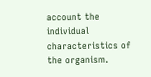account the individual characteristics of the organism.